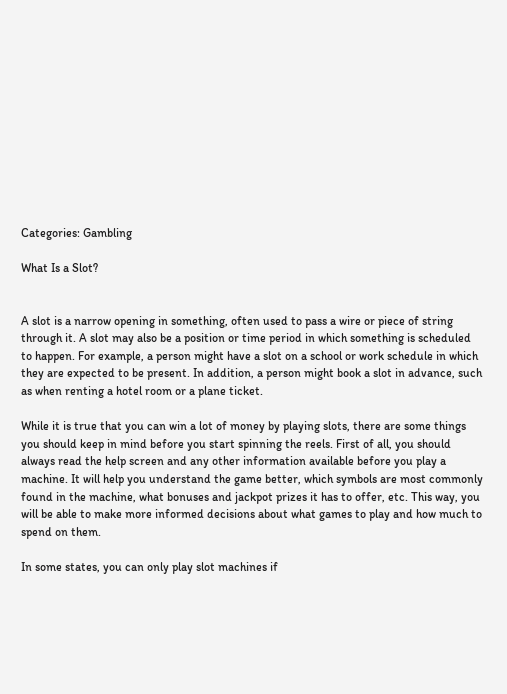Categories: Gambling

What Is a Slot?


A slot is a narrow opening in something, often used to pass a wire or piece of string through it. A slot may also be a position or time period in which something is scheduled to happen. For example, a person might have a slot on a school or work schedule in which they are expected to be present. In addition, a person might book a slot in advance, such as when renting a hotel room or a plane ticket.

While it is true that you can win a lot of money by playing slots, there are some things you should keep in mind before you start spinning the reels. First of all, you should always read the help screen and any other information available before you play a machine. It will help you understand the game better, which symbols are most commonly found in the machine, what bonuses and jackpot prizes it has to offer, etc. This way, you will be able to make more informed decisions about what games to play and how much to spend on them.

In some states, you can only play slot machines if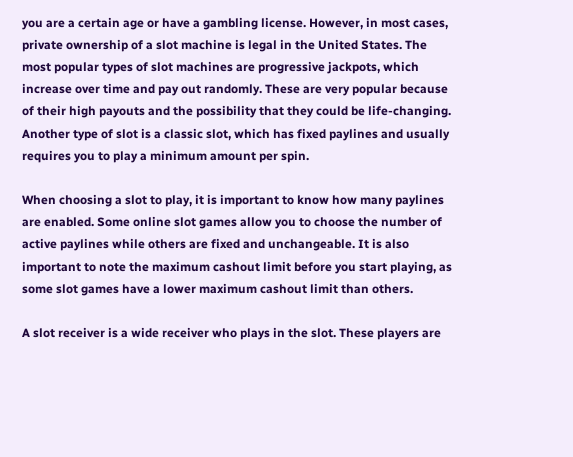you are a certain age or have a gambling license. However, in most cases, private ownership of a slot machine is legal in the United States. The most popular types of slot machines are progressive jackpots, which increase over time and pay out randomly. These are very popular because of their high payouts and the possibility that they could be life-changing. Another type of slot is a classic slot, which has fixed paylines and usually requires you to play a minimum amount per spin.

When choosing a slot to play, it is important to know how many paylines are enabled. Some online slot games allow you to choose the number of active paylines while others are fixed and unchangeable. It is also important to note the maximum cashout limit before you start playing, as some slot games have a lower maximum cashout limit than others.

A slot receiver is a wide receiver who plays in the slot. These players are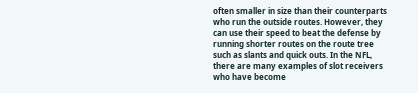often smaller in size than their counterparts who run the outside routes. However, they can use their speed to beat the defense by running shorter routes on the route tree such as slants and quick outs. In the NFL, there are many examples of slot receivers who have become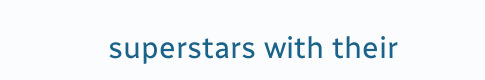superstars with their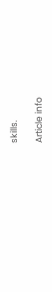skills.

Article info